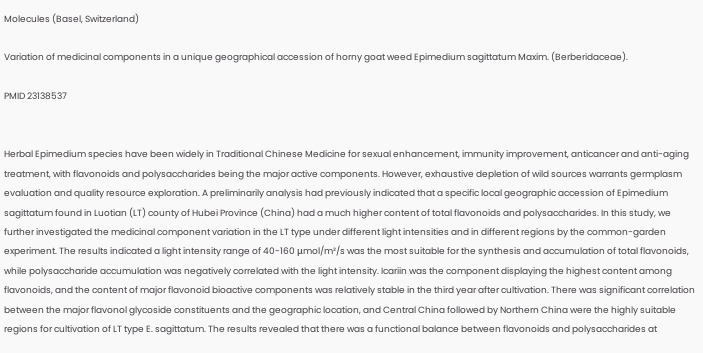Molecules (Basel, Switzerland)

Variation of medicinal components in a unique geographical accession of horny goat weed Epimedium sagittatum Maxim. (Berberidaceae).

PMID 23138537


Herbal Epimedium species have been widely in Traditional Chinese Medicine for sexual enhancement, immunity improvement, anticancer and anti-aging treatment, with flavonoids and polysaccharides being the major active components. However, exhaustive depletion of wild sources warrants germplasm evaluation and quality resource exploration. A preliminarily analysis had previously indicated that a specific local geographic accession of Epimedium sagittatum found in Luotian (LT) county of Hubei Province (China) had a much higher content of total flavonoids and polysaccharides. In this study, we further investigated the medicinal component variation in the LT type under different light intensities and in different regions by the common-garden experiment. The results indicated a light intensity range of 40-160 μmol/m²/s was the most suitable for the synthesis and accumulation of total flavonoids, while polysaccharide accumulation was negatively correlated with the light intensity. Icariin was the component displaying the highest content among flavonoids, and the content of major flavonoid bioactive components was relatively stable in the third year after cultivation. There was significant correlation between the major flavonol glycoside constituents and the geographic location, and Central China followed by Northern China were the highly suitable regions for cultivation of LT type E. sagittatum. The results revealed that there was a functional balance between flavonoids and polysaccharides at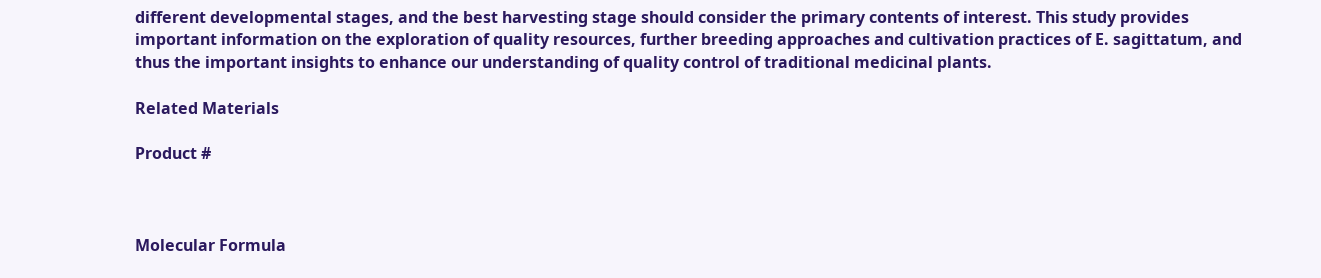different developmental stages, and the best harvesting stage should consider the primary contents of interest. This study provides important information on the exploration of quality resources, further breeding approaches and cultivation practices of E. sagittatum, and thus the important insights to enhance our understanding of quality control of traditional medicinal plants.

Related Materials

Product #



Molecular Formula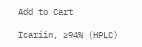Add to Cart

Icariin, ≥94% (HPLC)